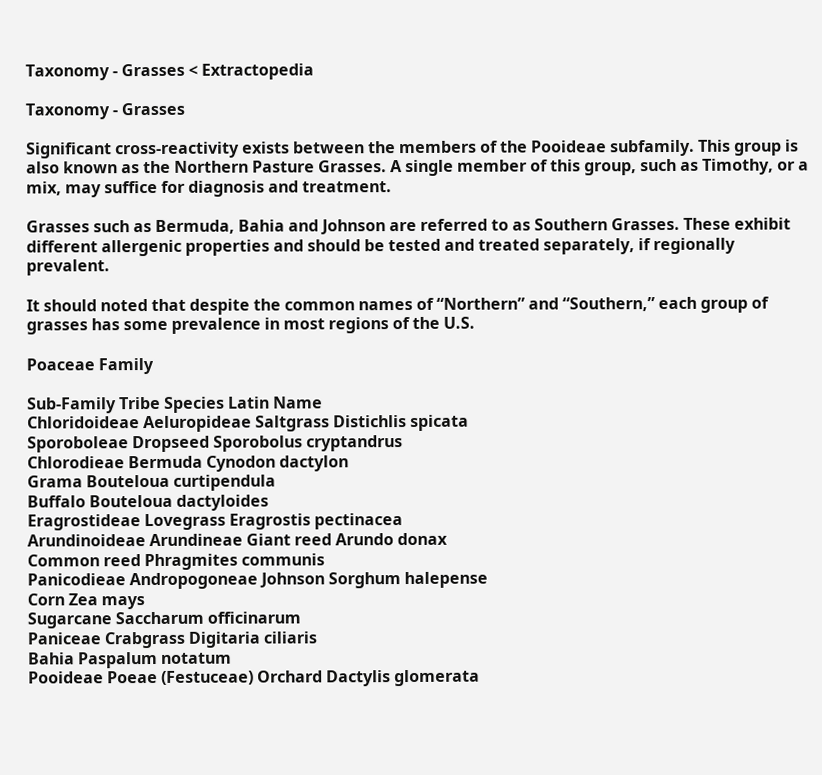Taxonomy - Grasses < Extractopedia

Taxonomy - Grasses

Significant cross-reactivity exists between the members of the Pooideae subfamily. This group is also known as the Northern Pasture Grasses. A single member of this group, such as Timothy, or a mix, may suffice for diagnosis and treatment.

Grasses such as Bermuda, Bahia and Johnson are referred to as Southern Grasses. These exhibit different allergenic properties and should be tested and treated separately, if regionally prevalent.

It should noted that despite the common names of “Northern” and “Southern,” each group of grasses has some prevalence in most regions of the U.S.

Poaceae Family

Sub-Family Tribe Species Latin Name
Chloridoideae Aeluropideae Saltgrass Distichlis spicata
Sporoboleae Dropseed Sporobolus cryptandrus
Chlorodieae Bermuda Cynodon dactylon
Grama Bouteloua curtipendula
Buffalo Bouteloua dactyloides
Eragrostideae Lovegrass Eragrostis pectinacea
Arundinoideae Arundineae Giant reed Arundo donax
Common reed Phragmites communis
Panicodieae Andropogoneae Johnson Sorghum halepense
Corn Zea mays
Sugarcane Saccharum officinarum
Paniceae Crabgrass Digitaria ciliaris
Bahia Paspalum notatum
Pooideae Poeae (Festuceae) Orchard Dactylis glomerata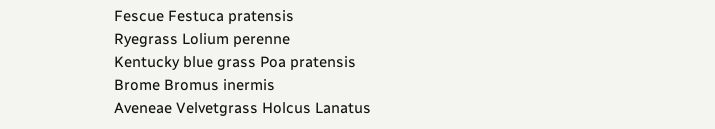Fescue Festuca pratensis
Ryegrass Lolium perenne
Kentucky blue grass Poa pratensis
Brome Bromus inermis
Aveneae Velvetgrass Holcus Lanatus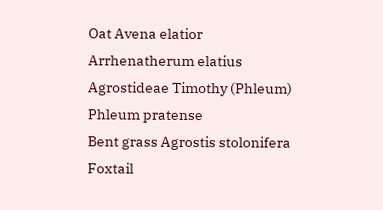Oat Avena elatior
Arrhenatherum elatius
Agrostideae Timothy (Phleum) Phleum pratense
Bent grass Agrostis stolonifera
Foxtail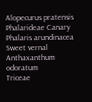Alopecurus pratensis
Phalarideae Canary Phalaris arundinacea
Sweet vernal Anthaxanthum odoratum
Triceae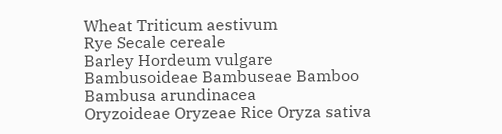Wheat Triticum aestivum
Rye Secale cereale
Barley Hordeum vulgare
Bambusoideae Bambuseae Bamboo Bambusa arundinacea
Oryzoideae Oryzeae Rice Oryza sativa